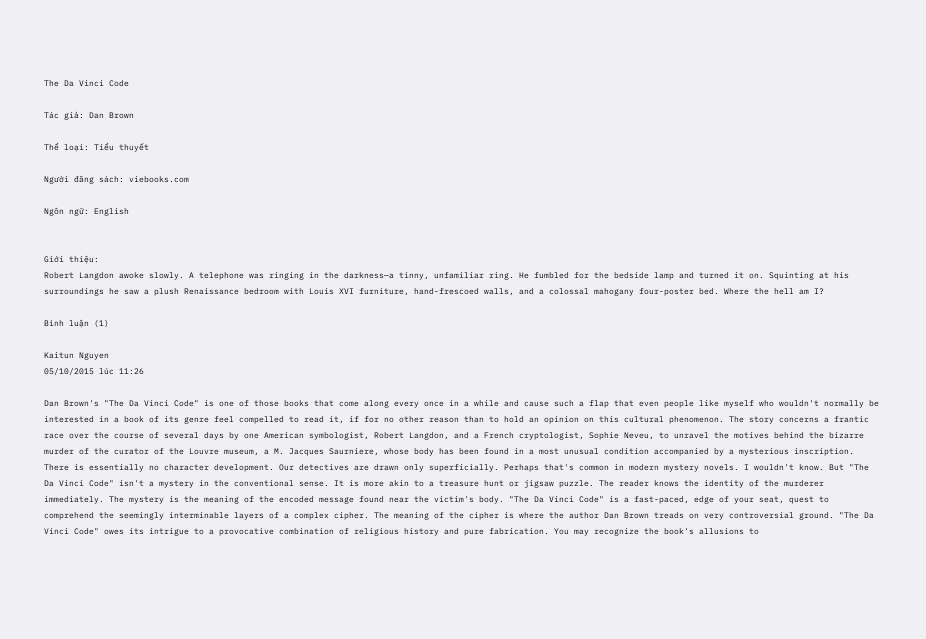The Da Vinci Code

Tác giả: Dan Brown

Thể loại: Tiểu thuyết

Người đăng sách: viebooks.com

Ngôn ngữ: English


Giới thiệu:
Robert Langdon awoke slowly. A telephone was ringing in the darkness—a tinny, unfamiliar ring. He fumbled for the bedside lamp and turned it on. Squinting at his surroundings he saw a plush Renaissance bedroom with Louis XVI furniture, hand-frescoed walls, and a colossal mahogany four-poster bed. Where the hell am I?

Bình luận (1)

Kaitun Nguyen
05/10/2015 lúc 11:26

Dan Brown's "The Da Vinci Code" is one of those books that come along every once in a while and cause such a flap that even people like myself who wouldn't normally be interested in a book of its genre feel compelled to read it, if for no other reason than to hold an opinion on this cultural phenomenon. The story concerns a frantic race over the course of several days by one American symbologist, Robert Langdon, and a French cryptologist, Sophie Neveu, to unravel the motives behind the bizarre murder of the curator of the Louvre museum, a M. Jacques Saurniere, whose body has been found in a most unusual condition accompanied by a mysterious inscription. There is essentially no character development. Our detectives are drawn only superficially. Perhaps that's common in modern mystery novels. I wouldn't know. But "The Da Vinci Code" isn't a mystery in the conventional sense. It is more akin to a treasure hunt or jigsaw puzzle. The reader knows the identity of the murderer immediately. The mystery is the meaning of the encoded message found near the victim's body. "The Da Vinci Code" is a fast-paced, edge of your seat, quest to comprehend the seemingly interminable layers of a complex cipher. The meaning of the cipher is where the author Dan Brown treads on very controversial ground. "The Da Vinci Code" owes its intrigue to a provocative combination of religious history and pure fabrication. You may recognize the book's allusions to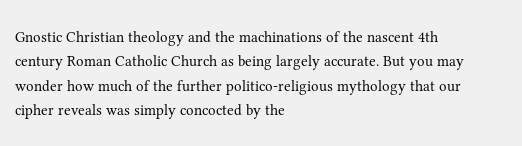Gnostic Christian theology and the machinations of the nascent 4th century Roman Catholic Church as being largely accurate. But you may wonder how much of the further politico-religious mythology that our cipher reveals was simply concocted by the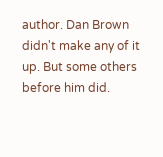author. Dan Brown didn't make any of it up. But some others before him did.